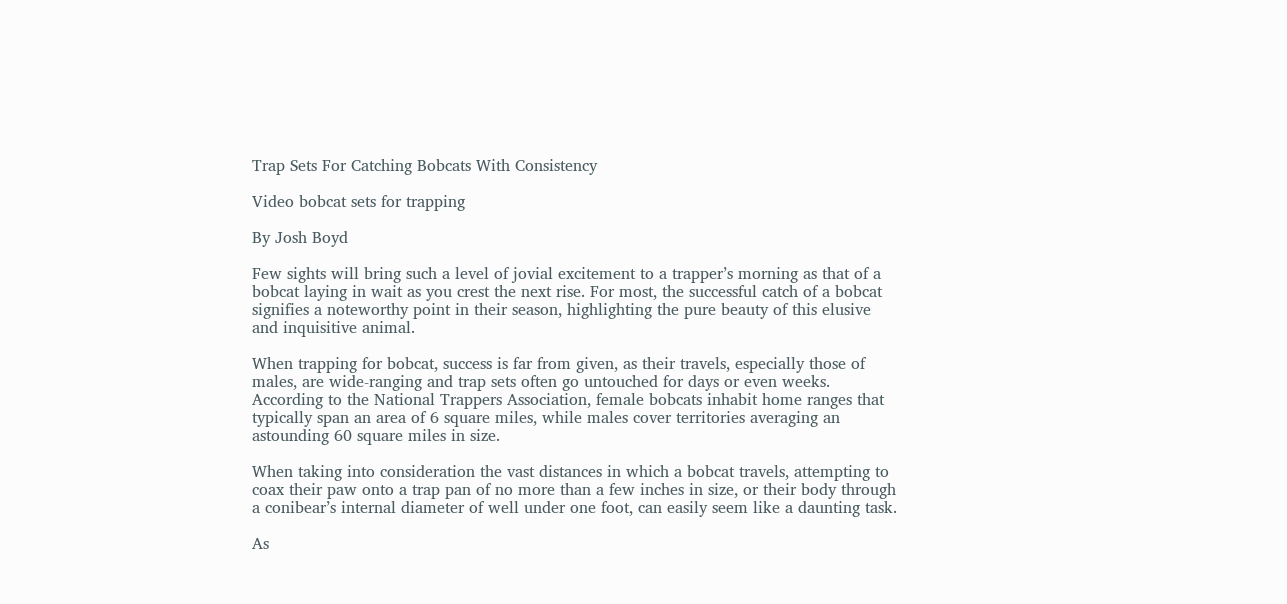Trap Sets For Catching Bobcats With Consistency

Video bobcat sets for trapping

By Josh Boyd

Few sights will bring such a level of jovial excitement to a trapper’s morning as that of a bobcat laying in wait as you crest the next rise. For most, the successful catch of a bobcat signifies a noteworthy point in their season, highlighting the pure beauty of this elusive and inquisitive animal.

When trapping for bobcat, success is far from given, as their travels, especially those of males, are wide-ranging and trap sets often go untouched for days or even weeks. According to the National Trappers Association, female bobcats inhabit home ranges that typically span an area of 6 square miles, while males cover territories averaging an astounding 60 square miles in size.

When taking into consideration the vast distances in which a bobcat travels, attempting to coax their paw onto a trap pan of no more than a few inches in size, or their body through a conibear’s internal diameter of well under one foot, can easily seem like a daunting task.

As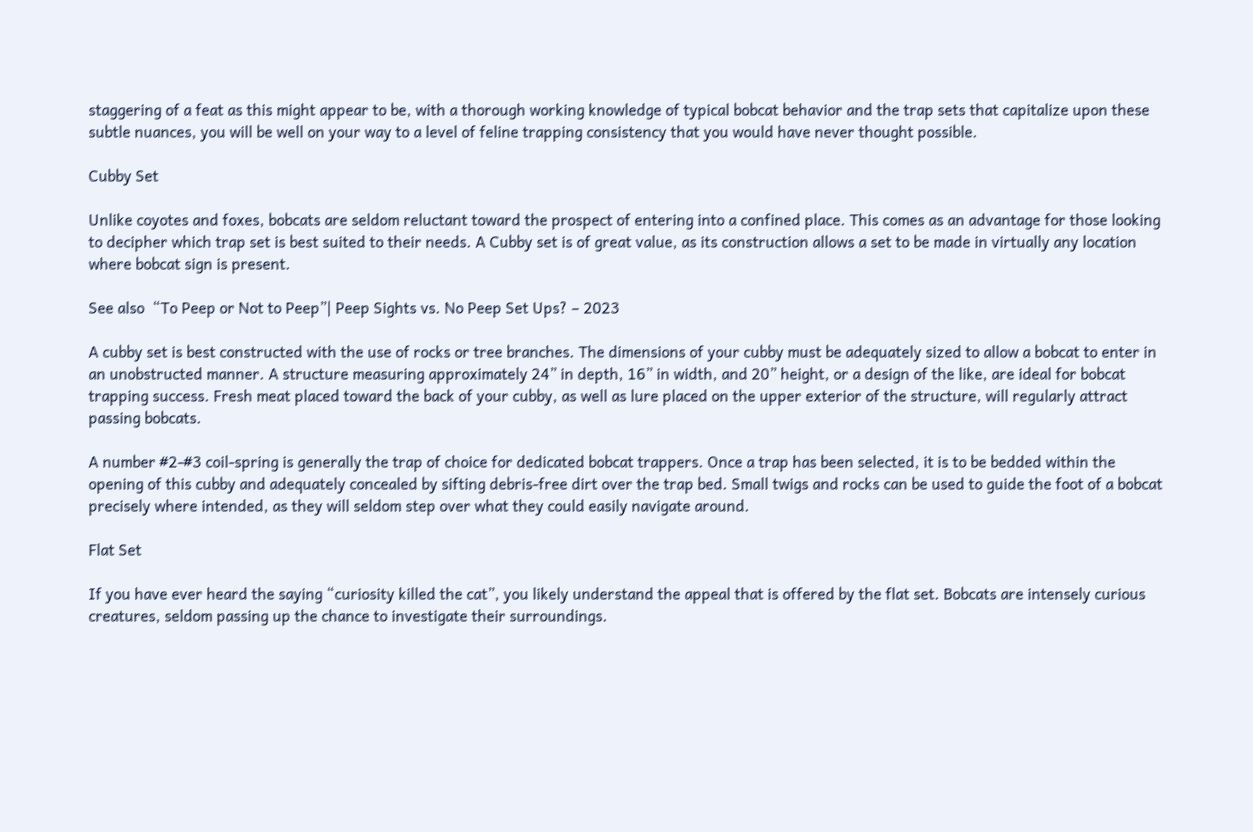staggering of a feat as this might appear to be, with a thorough working knowledge of typical bobcat behavior and the trap sets that capitalize upon these subtle nuances, you will be well on your way to a level of feline trapping consistency that you would have never thought possible.

Cubby Set

Unlike coyotes and foxes, bobcats are seldom reluctant toward the prospect of entering into a confined place. This comes as an advantage for those looking to decipher which trap set is best suited to their needs. A Cubby set is of great value, as its construction allows a set to be made in virtually any location where bobcat sign is present.

See also  “To Peep or Not to Peep”| Peep Sights vs. No Peep Set Ups? – 2023

A cubby set is best constructed with the use of rocks or tree branches. The dimensions of your cubby must be adequately sized to allow a bobcat to enter in an unobstructed manner. A structure measuring approximately 24” in depth, 16” in width, and 20” height, or a design of the like, are ideal for bobcat trapping success. Fresh meat placed toward the back of your cubby, as well as lure placed on the upper exterior of the structure, will regularly attract passing bobcats.

A number #2-#3 coil-spring is generally the trap of choice for dedicated bobcat trappers. Once a trap has been selected, it is to be bedded within the opening of this cubby and adequately concealed by sifting debris-free dirt over the trap bed. Small twigs and rocks can be used to guide the foot of a bobcat precisely where intended, as they will seldom step over what they could easily navigate around.

Flat Set

If you have ever heard the saying “curiosity killed the cat”, you likely understand the appeal that is offered by the flat set. Bobcats are intensely curious creatures, seldom passing up the chance to investigate their surroundings.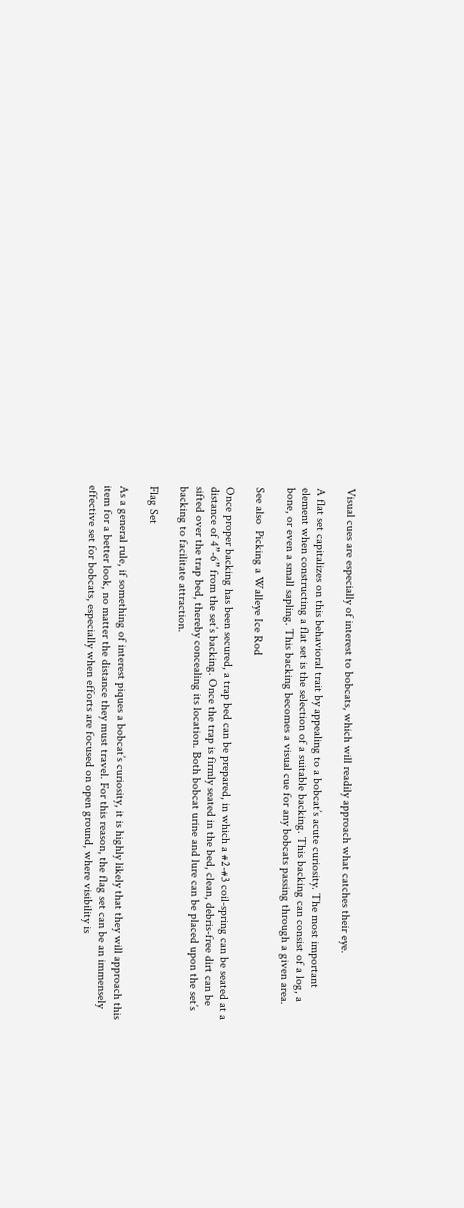Visual cues are especially of interest to bobcats, which will readily approach what catches their eye.

A flat set capitalizes on this behavioral trait by appealing to a bobcat’s acute curiosity. The most important element when constructing a flat set is the selection of a suitable backing. This backing can consist of a log, a bone, or even a small sapling. This backing becomes a visual cue for any bobcats passing through a given area.

See also  Picking a Walleye Ice Rod

Once proper backing has been secured, a trap bed can be prepared, in which a #2-#3 coil-spring can be seated at a distance of 4”-6” from the set’s backing. Once the trap is firmly seated in the bed, clean, debris-free dirt can be sifted over the trap bed, thereby concealing its location. Both bobcat urine and lure can be placed upon the set’s backing to facilitate attraction.

Flag Set

As a general rule, if something of interest piques a bobcat’s curiosity, it is highly likely that they will approach this item for a better look, no matter the distance they must travel. For this reason, the flag set can be an immensely effective set for bobcats, especially when efforts are focused on open ground, where visibility is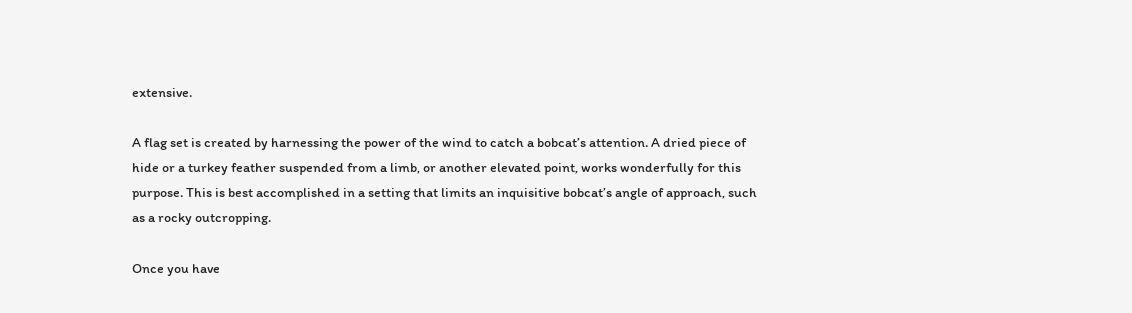extensive.

A flag set is created by harnessing the power of the wind to catch a bobcat’s attention. A dried piece of hide or a turkey feather suspended from a limb, or another elevated point, works wonderfully for this purpose. This is best accomplished in a setting that limits an inquisitive bobcat’s angle of approach, such as a rocky outcropping.

Once you have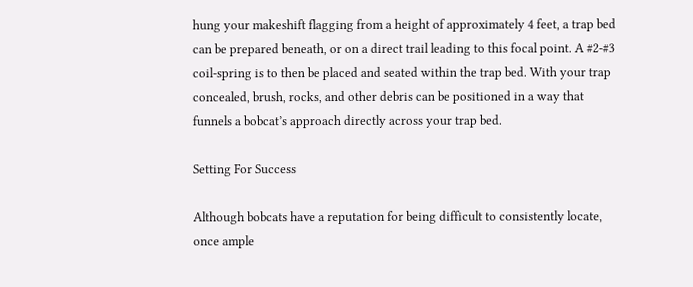hung your makeshift flagging from a height of approximately 4 feet, a trap bed can be prepared beneath, or on a direct trail leading to this focal point. A #2-#3 coil-spring is to then be placed and seated within the trap bed. With your trap concealed, brush, rocks, and other debris can be positioned in a way that funnels a bobcat’s approach directly across your trap bed.

Setting For Success

Although bobcats have a reputation for being difficult to consistently locate, once ample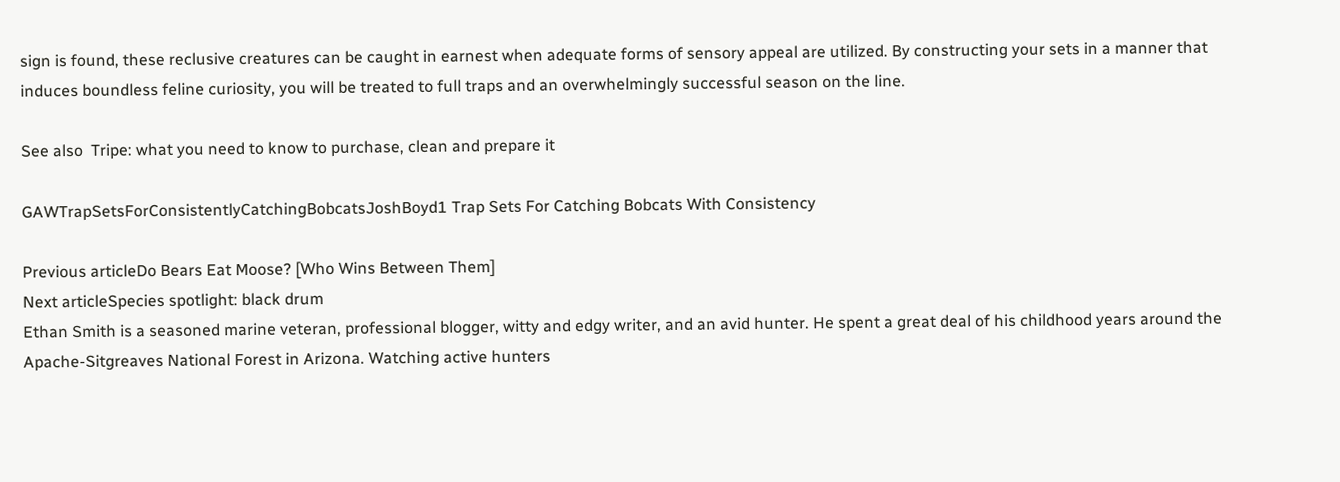sign is found, these reclusive creatures can be caught in earnest when adequate forms of sensory appeal are utilized. By constructing your sets in a manner that induces boundless feline curiosity, you will be treated to full traps and an overwhelmingly successful season on the line.

See also  Tripe: what you need to know to purchase, clean and prepare it

GAWTrapSetsForConsistentlyCatchingBobcatsJoshBoyd1 Trap Sets For Catching Bobcats With Consistency

Previous articleDo Bears Eat Moose? [Who Wins Between Them]
Next articleSpecies spotlight: black drum
Ethan Smith is a seasoned marine veteran, professional blogger, witty and edgy writer, and an avid hunter. He spent a great deal of his childhood years around the Apache-Sitgreaves National Forest in Arizona. Watching active hunters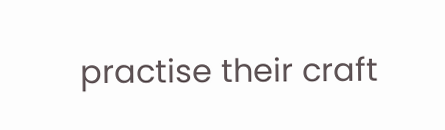practise their craft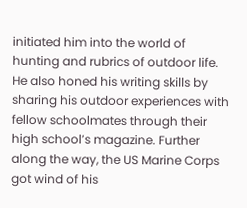initiated him into the world of hunting and rubrics of outdoor life. He also honed his writing skills by sharing his outdoor experiences with fellow schoolmates through their high school’s magazine. Further along the way, the US Marine Corps got wind of his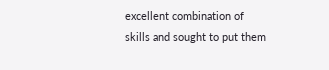excellent combination of skills and sought to put them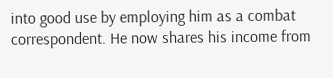into good use by employing him as a combat correspondent. He now shares his income from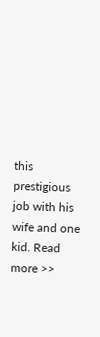this prestigious job with his wife and one kid. Read more >>